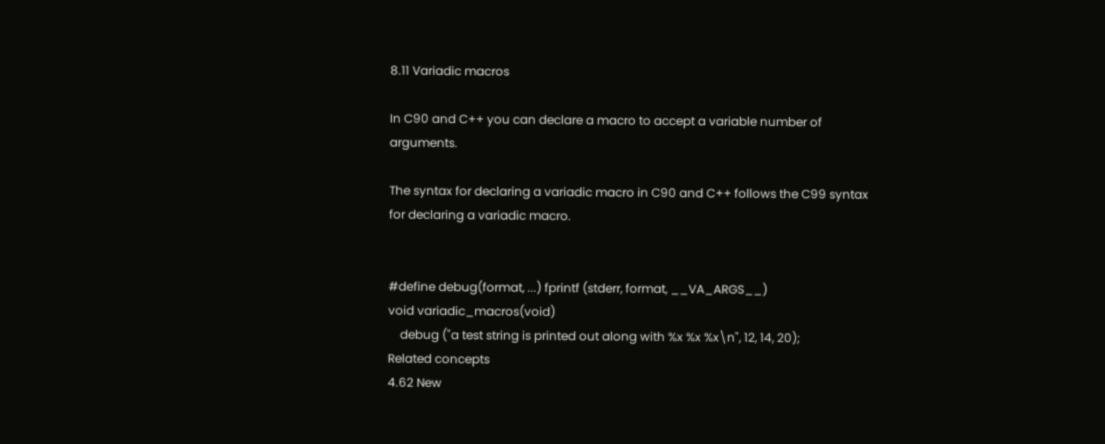8.11 Variadic macros

In C90 and C++ you can declare a macro to accept a variable number of arguments.

The syntax for declaring a variadic macro in C90 and C++ follows the C99 syntax for declaring a variadic macro.


#define debug(format, ...) fprintf (stderr, format, __VA_ARGS__)
void variadic_macros(void)
    debug ("a test string is printed out along with %x %x %x\n", 12, 14, 20);
Related concepts
4.62 New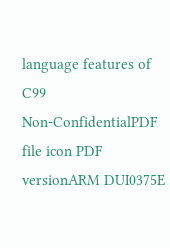language features of C99
Non-ConfidentialPDF file icon PDF versionARM DUI0375E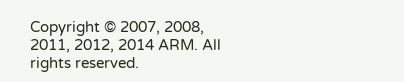Copyright © 2007, 2008, 2011, 2012, 2014 ARM. All rights reserved.